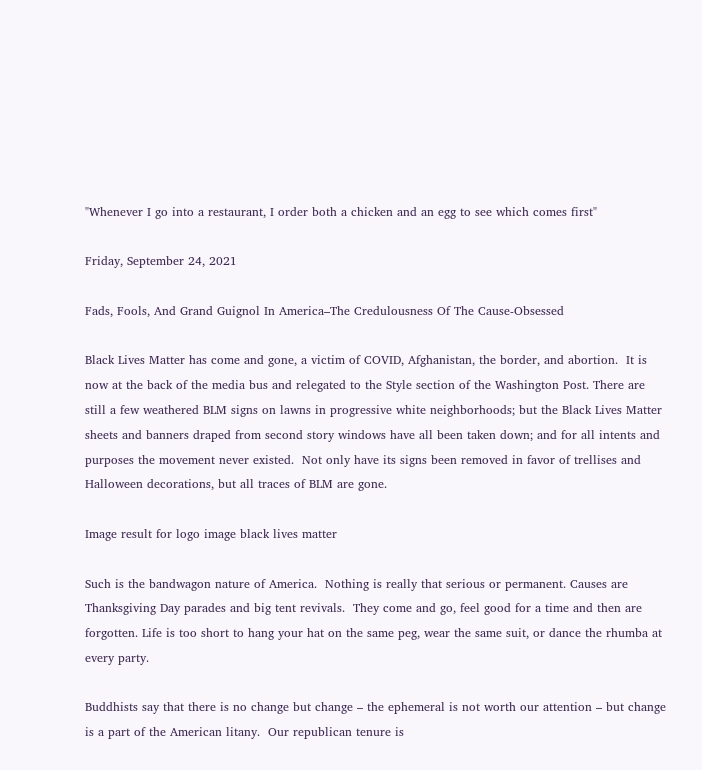"Whenever I go into a restaurant, I order both a chicken and an egg to see which comes first"

Friday, September 24, 2021

Fads, Fools, And Grand Guignol In America–The Credulousness Of The Cause-Obsessed

Black Lives Matter has come and gone, a victim of COVID, Afghanistan, the border, and abortion.  It is now at the back of the media bus and relegated to the Style section of the Washington Post. There are still a few weathered BLM signs on lawns in progressive white neighborhoods; but the Black Lives Matter sheets and banners draped from second story windows have all been taken down; and for all intents and purposes the movement never existed.  Not only have its signs been removed in favor of trellises and Halloween decorations, but all traces of BLM are gone.

Image result for logo image black lives matter

Such is the bandwagon nature of America.  Nothing is really that serious or permanent. Causes are Thanksgiving Day parades and big tent revivals.  They come and go, feel good for a time and then are forgotten. Life is too short to hang your hat on the same peg, wear the same suit, or dance the rhumba at every party.

Buddhists say that there is no change but change – the ephemeral is not worth our attention – but change is a part of the American litany.  Our republican tenure is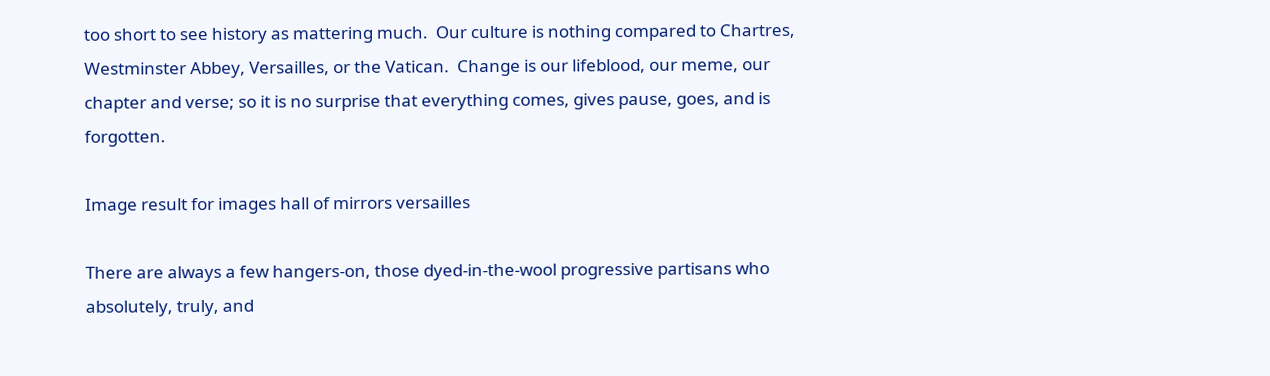too short to see history as mattering much.  Our culture is nothing compared to Chartres, Westminster Abbey, Versailles, or the Vatican.  Change is our lifeblood, our meme, our chapter and verse; so it is no surprise that everything comes, gives pause, goes, and is forgotten.

Image result for images hall of mirrors versailles

There are always a few hangers-on, those dyed-in-the-wool progressive partisans who absolutely, truly, and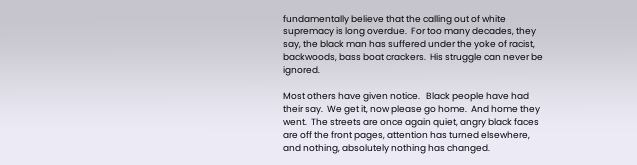fundamentally believe that the calling out of white supremacy is long overdue.  For too many decades, they say, the black man has suffered under the yoke of racist, backwoods, bass boat crackers.  His struggle can never be ignored.

Most others have given notice.   Black people have had their say.  We get it, now please go home.  And home they went.  The streets are once again quiet, angry black faces are off the front pages, attention has turned elsewhere, and nothing, absolutely nothing has changed.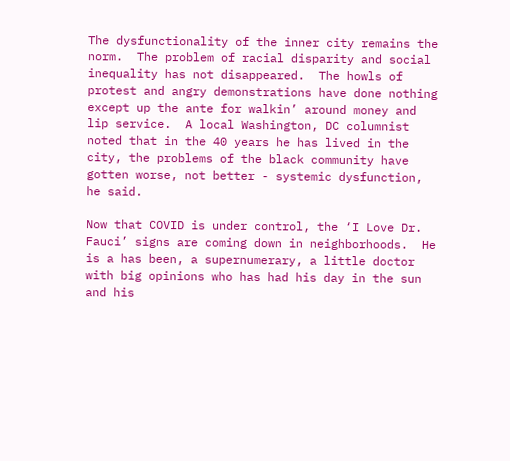The dysfunctionality of the inner city remains the norm.  The problem of racial disparity and social inequality has not disappeared.  The howls of protest and angry demonstrations have done nothing except up the ante for walkin’ around money and lip service.  A local Washington, DC columnist noted that in the 40 years he has lived in the city, the problems of the black community have gotten worse, not better - systemic dysfunction, he said.

Now that COVID is under control, the ‘I Love Dr. Fauci’ signs are coming down in neighborhoods.  He is a has been, a supernumerary, a little doctor with big opinions who has had his day in the sun and his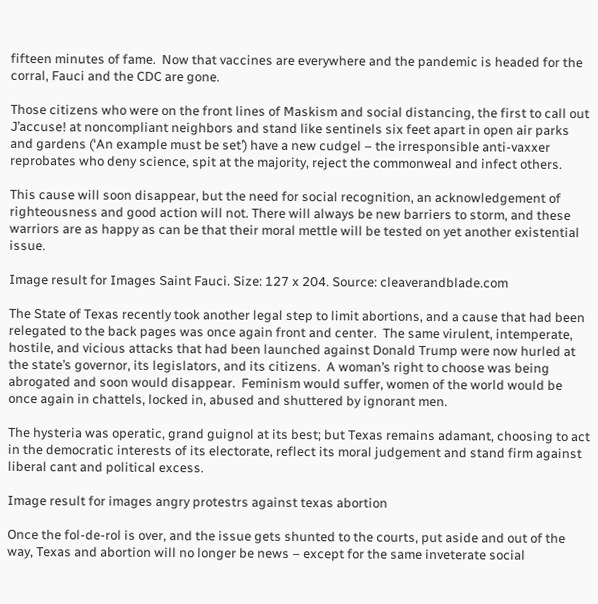fifteen minutes of fame.  Now that vaccines are everywhere and the pandemic is headed for the corral, Fauci and the CDC are gone.

Those citizens who were on the front lines of Maskism and social distancing, the first to call out J’accuse! at noncompliant neighbors and stand like sentinels six feet apart in open air parks and gardens (‘An example must be set’) have a new cudgel – the irresponsible anti-vaxxer reprobates who deny science, spit at the majority, reject the commonweal and infect others.

This cause will soon disappear, but the need for social recognition, an acknowledgement of righteousness and good action will not. There will always be new barriers to storm, and these warriors are as happy as can be that their moral mettle will be tested on yet another existential issue.

Image result for Images Saint Fauci. Size: 127 x 204. Source: cleaverandblade.com

The State of Texas recently took another legal step to limit abortions, and a cause that had been relegated to the back pages was once again front and center.  The same virulent, intemperate, hostile, and vicious attacks that had been launched against Donald Trump were now hurled at the state’s governor, its legislators, and its citizens.  A woman’s right to choose was being abrogated and soon would disappear.  Feminism would suffer, women of the world would be once again in chattels, locked in, abused and shuttered by ignorant men.

The hysteria was operatic, grand guignol at its best; but Texas remains adamant, choosing to act in the democratic interests of its electorate, reflect its moral judgement and stand firm against liberal cant and political excess.

Image result for images angry protestrs against texas abortion

Once the fol-de-rol is over, and the issue gets shunted to the courts, put aside and out of the way, Texas and abortion will no longer be news – except for the same inveterate social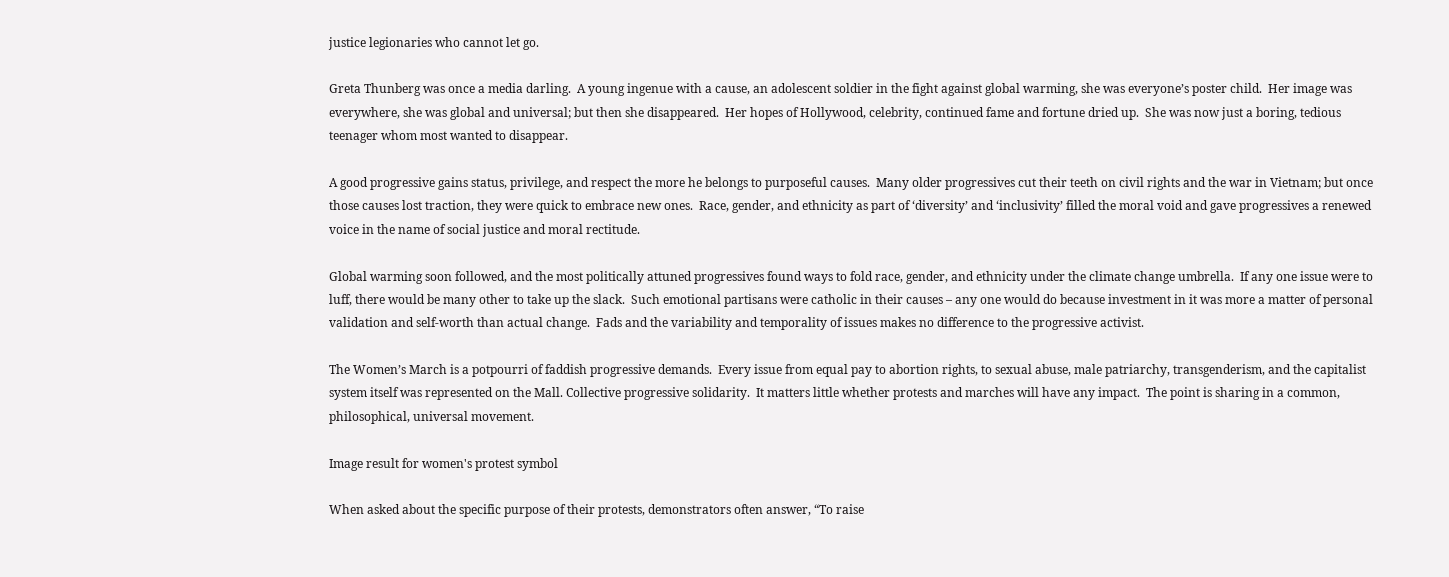justice legionaries who cannot let go.

Greta Thunberg was once a media darling.  A young ingenue with a cause, an adolescent soldier in the fight against global warming, she was everyone’s poster child.  Her image was everywhere, she was global and universal; but then she disappeared.  Her hopes of Hollywood, celebrity, continued fame and fortune dried up.  She was now just a boring, tedious teenager whom most wanted to disappear.

A good progressive gains status, privilege, and respect the more he belongs to purposeful causes.  Many older progressives cut their teeth on civil rights and the war in Vietnam; but once those causes lost traction, they were quick to embrace new ones.  Race, gender, and ethnicity as part of ‘diversity’ and ‘inclusivity’ filled the moral void and gave progressives a renewed voice in the name of social justice and moral rectitude.

Global warming soon followed, and the most politically attuned progressives found ways to fold race, gender, and ethnicity under the climate change umbrella.  If any one issue were to luff, there would be many other to take up the slack.  Such emotional partisans were catholic in their causes – any one would do because investment in it was more a matter of personal validation and self-worth than actual change.  Fads and the variability and temporality of issues makes no difference to the progressive activist.

The Women’s March is a potpourri of faddish progressive demands.  Every issue from equal pay to abortion rights, to sexual abuse, male patriarchy, transgenderism, and the capitalist system itself was represented on the Mall. Collective progressive solidarity.  It matters little whether protests and marches will have any impact.  The point is sharing in a common, philosophical, universal movement.

Image result for women's protest symbol

When asked about the specific purpose of their protests, demonstrators often answer, “To raise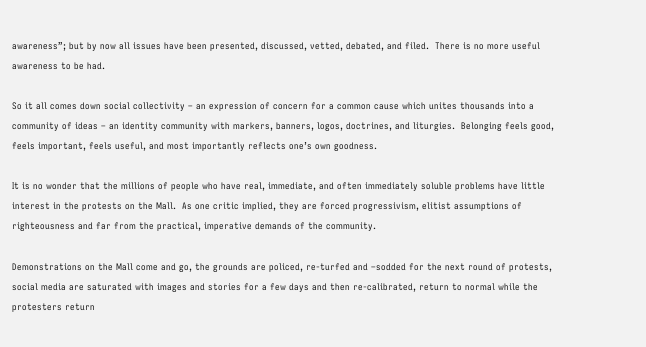awareness”; but by now all issues have been presented, discussed, vetted, debated, and filed.  There is no more useful awareness to be had.

So it all comes down social collectivity – an expression of concern for a common cause which unites thousands into a community of ideas – an identity community with markers, banners, logos, doctrines, and liturgies.  Belonging feels good, feels important, feels useful, and most importantly reflects one’s own goodness.

It is no wonder that the millions of people who have real, immediate, and often immediately soluble problems have little interest in the protests on the Mall.  As one critic implied, they are forced progressivism, elitist assumptions of righteousness and far from the practical, imperative demands of the community.

Demonstrations on the Mall come and go, the grounds are policed, re-turfed and –sodded for the next round of protests, social media are saturated with images and stories for a few days and then re-calibrated, return to normal while the protesters return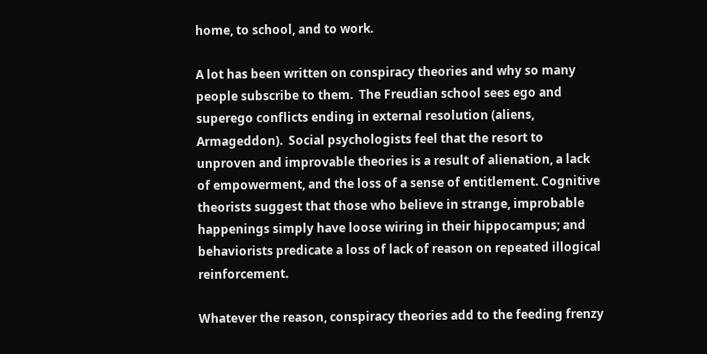home, to school, and to work.

A lot has been written on conspiracy theories and why so many people subscribe to them.  The Freudian school sees ego and superego conflicts ending in external resolution (aliens, Armageddon).  Social psychologists feel that the resort to unproven and improvable theories is a result of alienation, a lack of empowerment, and the loss of a sense of entitlement. Cognitive theorists suggest that those who believe in strange, improbable happenings simply have loose wiring in their hippocampus; and behaviorists predicate a loss of lack of reason on repeated illogical reinforcement.

Whatever the reason, conspiracy theories add to the feeding frenzy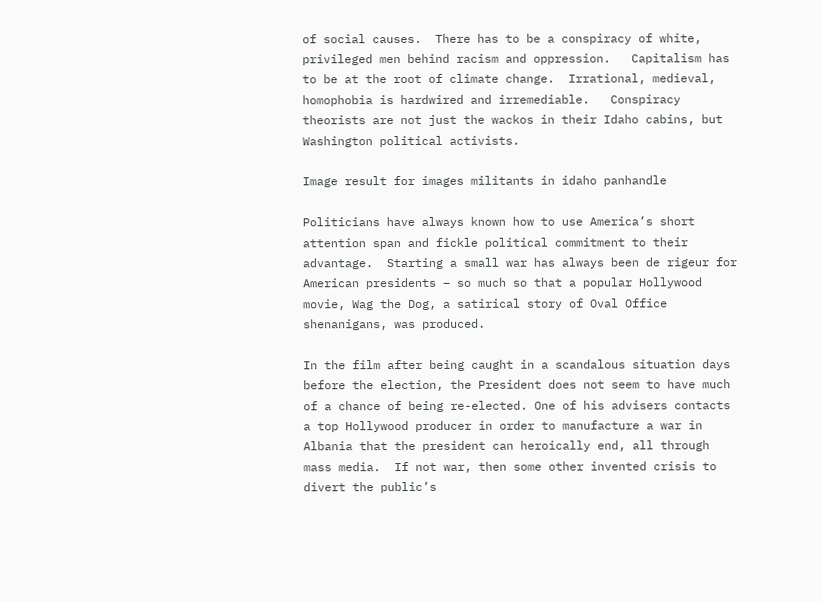of social causes.  There has to be a conspiracy of white, privileged men behind racism and oppression.   Capitalism has to be at the root of climate change.  Irrational, medieval, homophobia is hardwired and irremediable.   Conspiracy theorists are not just the wackos in their Idaho cabins, but Washington political activists.

Image result for images militants in idaho panhandle

Politicians have always known how to use America’s short attention span and fickle political commitment to their advantage.  Starting a small war has always been de rigeur for American presidents – so much so that a popular Hollywood movie, Wag the Dog, a satirical story of Oval Office shenanigans, was produced.

In the film after being caught in a scandalous situation days before the election, the President does not seem to have much of a chance of being re-elected. One of his advisers contacts a top Hollywood producer in order to manufacture a war in Albania that the president can heroically end, all through mass media.  If not war, then some other invented crisis to divert the public’s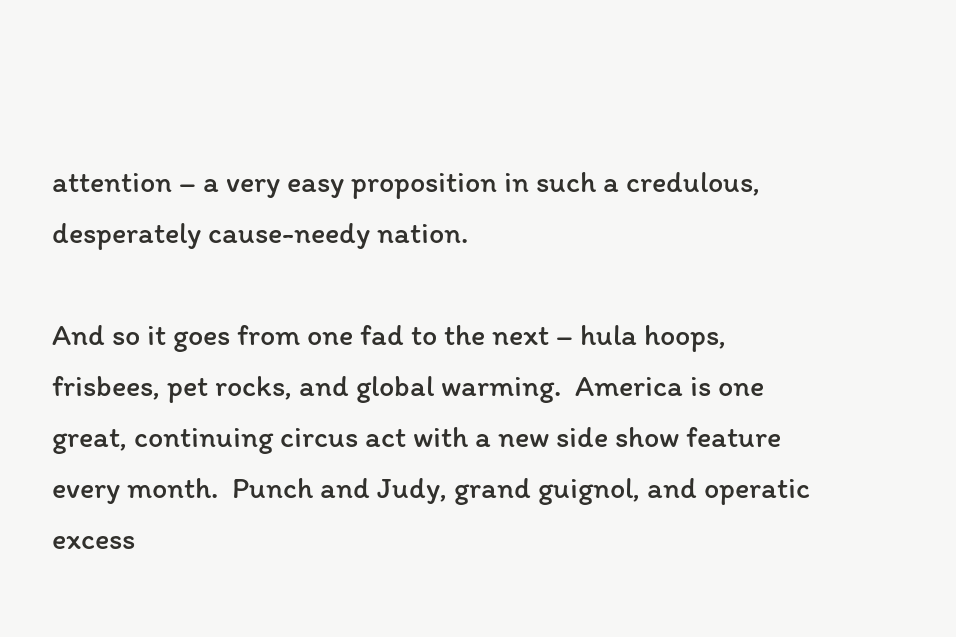attention – a very easy proposition in such a credulous, desperately cause-needy nation.

And so it goes from one fad to the next – hula hoops, frisbees, pet rocks, and global warming.  America is one great, continuing circus act with a new side show feature every month.  Punch and Judy, grand guignol, and operatic excess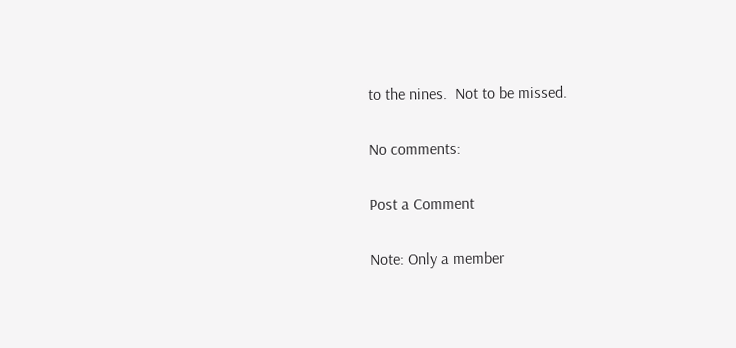to the nines.  Not to be missed.

No comments:

Post a Comment

Note: Only a member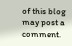of this blog may post a comment.